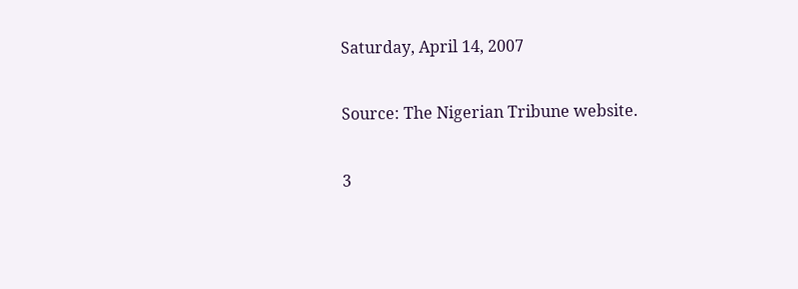Saturday, April 14, 2007

Source: The Nigerian Tribune website.

3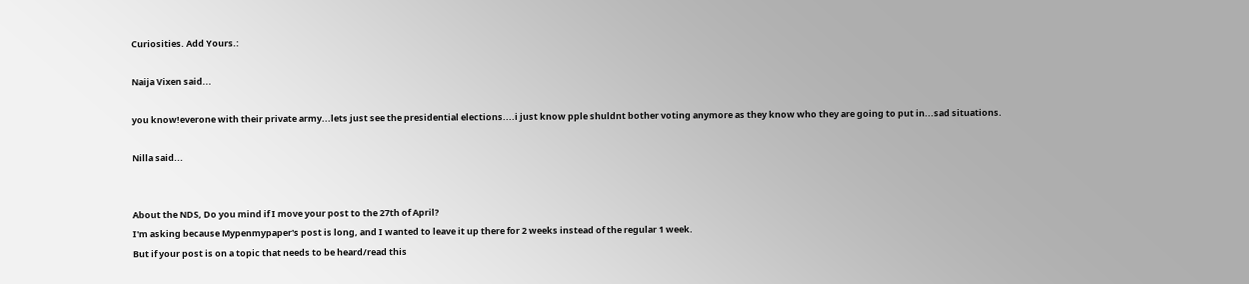Curiosities. Add Yours.:

Naija Vixen said...

you know!everone with their private army...lets just see the presidential elections....i just know pple shuldnt bother voting anymore as they know who they are going to put in...sad situations.

Nilla said...


About the NDS, Do you mind if I move your post to the 27th of April?
I'm asking because Mypenmypaper's post is long, and I wanted to leave it up there for 2 weeks instead of the regular 1 week.
But if your post is on a topic that needs to be heard/read this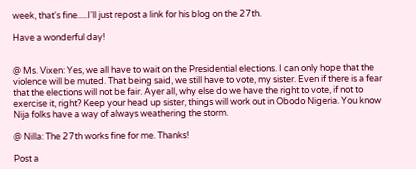week, that's fine.....I'll just repost a link for his blog on the 27th.

Have a wonderful day!


@ Ms. Vixen: Yes, we all have to wait on the Presidential elections. I can only hope that the violence will be muted. That being said, we still have to vote, my sister. Even if there is a fear that the elections will not be fair. Ayer all, why else do we have the right to vote, if not to exercise it, right? Keep your head up sister, things will work out in Obodo Nigeria. You know Nija folks have a way of always weathering the storm.

@ Nilla: The 27th works fine for me. Thanks!

Post a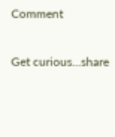Comment

Get curious...share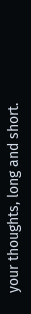your thoughts, long and short.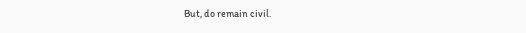But, do remain civil.